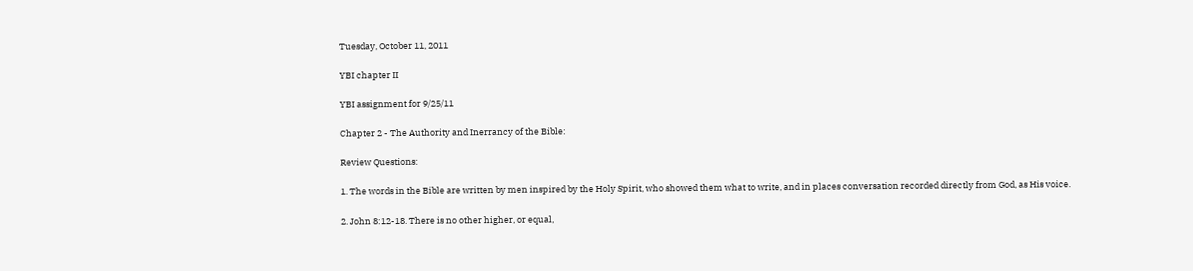Tuesday, October 11, 2011

YBI chapter II

YBI assignment for 9/25/11

Chapter 2 - The Authority and Inerrancy of the Bible:

Review Questions:

1. The words in the Bible are written by men inspired by the Holy Spirit, who showed them what to write, and in places conversation recorded directly from God, as His voice.

2. John 8:12-18. There is no other higher, or equal,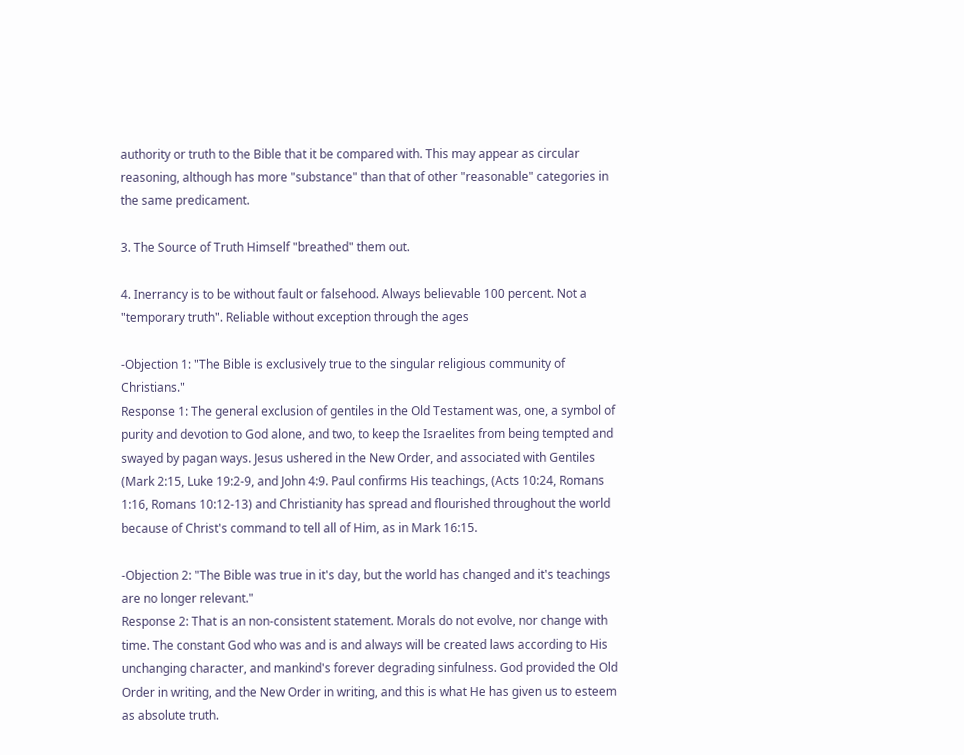authority or truth to the Bible that it be compared with. This may appear as circular reasoning, although has more "substance" than that of other "reasonable" categories in the same predicament.

3. The Source of Truth Himself "breathed" them out.

4. Inerrancy is to be without fault or falsehood. Always believable 100 percent. Not a "temporary truth". Reliable without exception through the ages

-Objection 1: "The Bible is exclusively true to the singular religious community of Christians."
Response 1: The general exclusion of gentiles in the Old Testament was, one, a symbol of purity and devotion to God alone, and two, to keep the Israelites from being tempted and swayed by pagan ways. Jesus ushered in the New Order, and associated with Gentiles (Mark 2:15, Luke 19:2-9, and John 4:9. Paul confirms His teachings, (Acts 10:24, Romans 1:16, Romans 10:12-13) and Christianity has spread and flourished throughout the world because of Christ's command to tell all of Him, as in Mark 16:15.

-Objection 2: "The Bible was true in it's day, but the world has changed and it's teachings are no longer relevant."
Response 2: That is an non-consistent statement. Morals do not evolve, nor change with time. The constant God who was and is and always will be created laws according to His unchanging character, and mankind's forever degrading sinfulness. God provided the Old Order in writing, and the New Order in writing, and this is what He has given us to esteem as absolute truth.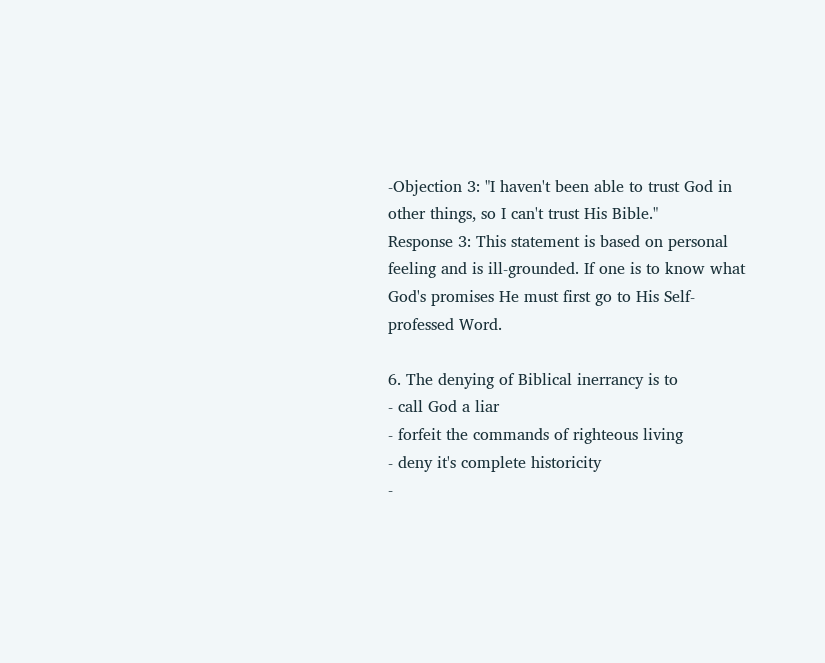-Objection 3: "I haven't been able to trust God in other things, so I can't trust His Bible."
Response 3: This statement is based on personal feeling and is ill-grounded. If one is to know what God's promises He must first go to His Self-professed Word.

6. The denying of Biblical inerrancy is to
- call God a liar
- forfeit the commands of righteous living
- deny it's complete historicity
-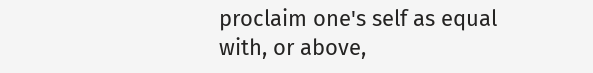proclaim one's self as equal with, or above,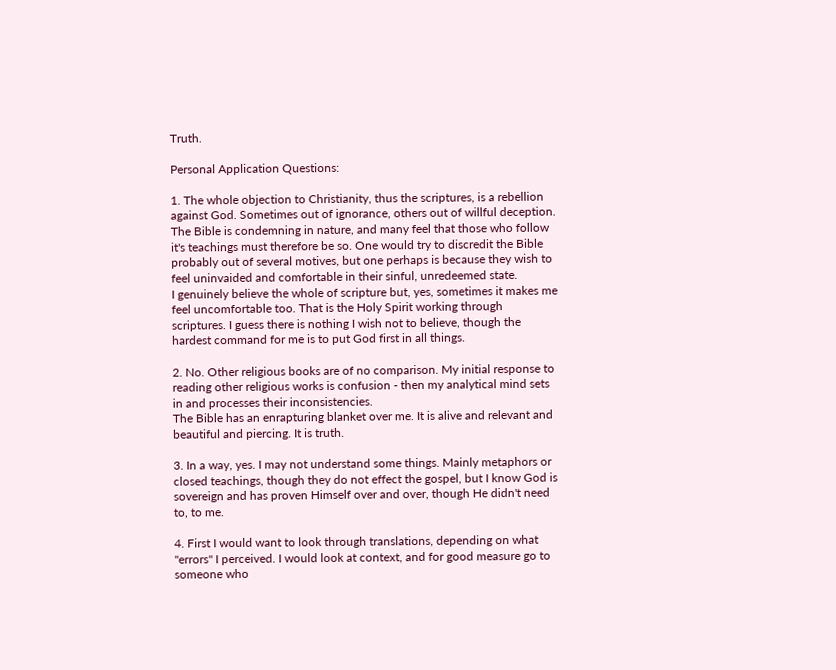Truth.

Personal Application Questions:

1. The whole objection to Christianity, thus the scriptures, is a rebellion against God. Sometimes out of ignorance, others out of willful deception. The Bible is condemning in nature, and many feel that those who follow it's teachings must therefore be so. One would try to discredit the Bible probably out of several motives, but one perhaps is because they wish to feel uninvaided and comfortable in their sinful, unredeemed state.
I genuinely believe the whole of scripture but, yes, sometimes it makes me feel uncomfortable too. That is the Holy Spirit working through scriptures. I guess there is nothing I wish not to believe, though the hardest command for me is to put God first in all things.

2. No. Other religious books are of no comparison. My initial response to reading other religious works is confusion - then my analytical mind sets in and processes their inconsistencies.
The Bible has an enrapturing blanket over me. It is alive and relevant and beautiful and piercing. It is truth.

3. In a way, yes. I may not understand some things. Mainly metaphors or closed teachings, though they do not effect the gospel, but I know God is sovereign and has proven Himself over and over, though He didn't need to, to me.

4. First I would want to look through translations, depending on what "errors" I perceived. I would look at context, and for good measure go to someone who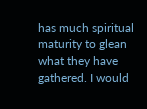has much spiritual maturity to glean what they have gathered. I would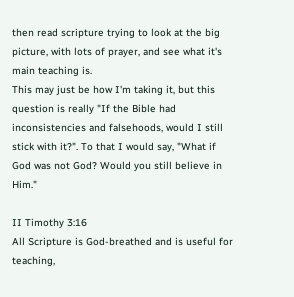then read scripture trying to look at the big picture, with lots of prayer, and see what it's main teaching is.
This may just be how I'm taking it, but this question is really "If the Bible had inconsistencies and falsehoods, would I still stick with it?". To that I would say, "What if God was not God? Would you still believe in Him."

II Timothy 3:16
All Scripture is God-breathed and is useful for teaching,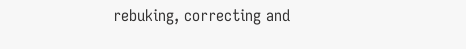rebuking, correcting and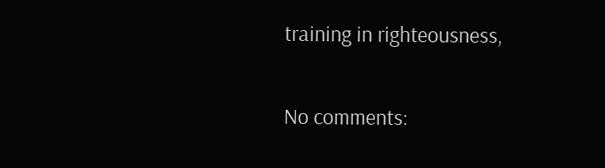training in righteousness,

No comments: